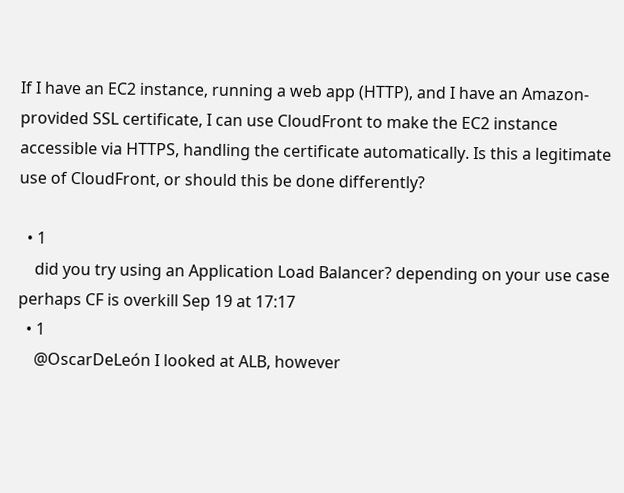If I have an EC2 instance, running a web app (HTTP), and I have an Amazon-provided SSL certificate, I can use CloudFront to make the EC2 instance accessible via HTTPS, handling the certificate automatically. Is this a legitimate use of CloudFront, or should this be done differently?

  • 1
    did you try using an Application Load Balancer? depending on your use case perhaps CF is overkill Sep 19 at 17:17
  • 1
    @OscarDeLeón I looked at ALB, however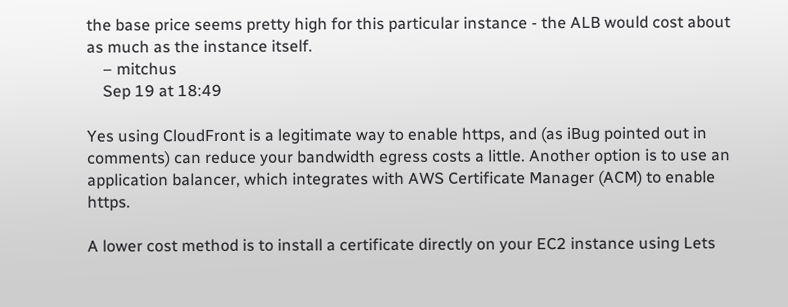the base price seems pretty high for this particular instance - the ALB would cost about as much as the instance itself.
    – mitchus
    Sep 19 at 18:49

Yes using CloudFront is a legitimate way to enable https, and (as iBug pointed out in comments) can reduce your bandwidth egress costs a little. Another option is to use an application balancer, which integrates with AWS Certificate Manager (ACM) to enable https.

A lower cost method is to install a certificate directly on your EC2 instance using Lets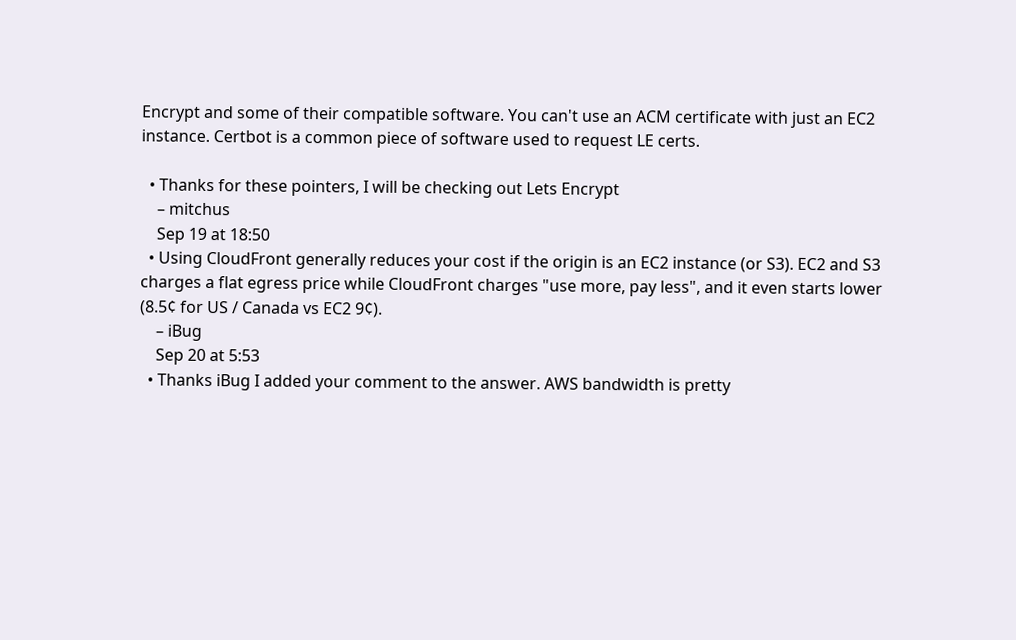Encrypt and some of their compatible software. You can't use an ACM certificate with just an EC2 instance. Certbot is a common piece of software used to request LE certs.

  • Thanks for these pointers, I will be checking out Lets Encrypt
    – mitchus
    Sep 19 at 18:50
  • Using CloudFront generally reduces your cost if the origin is an EC2 instance (or S3). EC2 and S3 charges a flat egress price while CloudFront charges "use more, pay less", and it even starts lower (8.5¢ for US / Canada vs EC2 9¢).
    – iBug
    Sep 20 at 5:53
  • Thanks iBug I added your comment to the answer. AWS bandwidth is pretty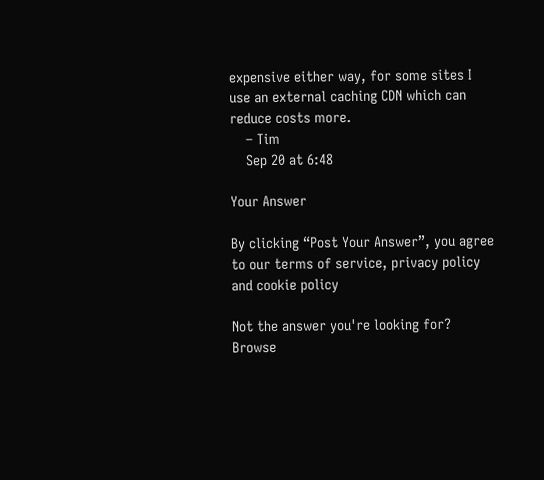expensive either way, for some sites I use an external caching CDN which can reduce costs more.
    – Tim
    Sep 20 at 6:48

Your Answer

By clicking “Post Your Answer”, you agree to our terms of service, privacy policy and cookie policy

Not the answer you're looking for? Browse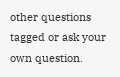other questions tagged or ask your own question.